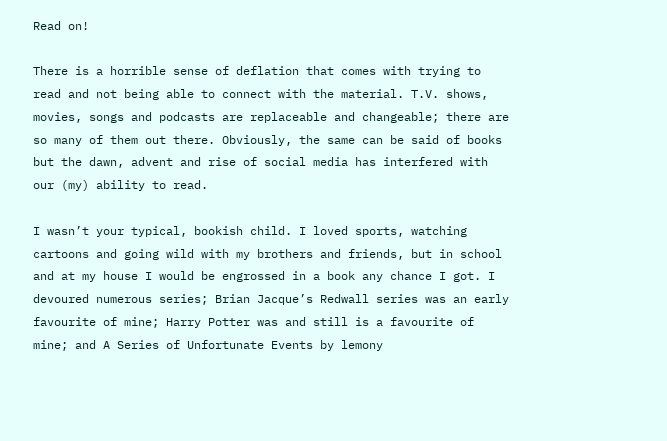Read on!

There is a horrible sense of deflation that comes with trying to read and not being able to connect with the material. T.V. shows, movies, songs and podcasts are replaceable and changeable; there are so many of them out there. Obviously, the same can be said of books but the dawn, advent and rise of social media has interfered with our (my) ability to read.

I wasn’t your typical, bookish child. I loved sports, watching cartoons and going wild with my brothers and friends, but in school and at my house I would be engrossed in a book any chance I got. I devoured numerous series; Brian Jacque’s Redwall series was an early favourite of mine; Harry Potter was and still is a favourite of mine; and A Series of Unfortunate Events by lemony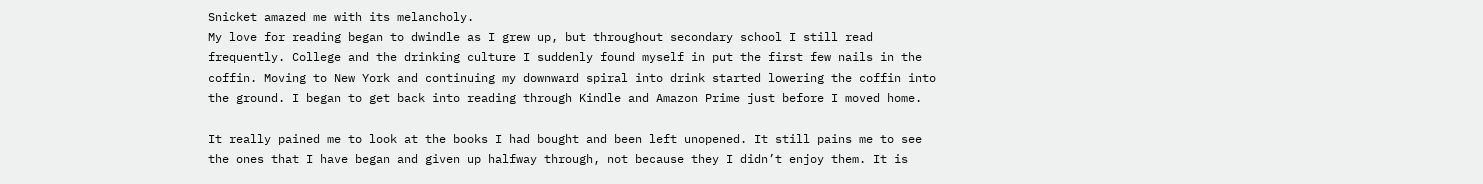Snicket amazed me with its melancholy.
My love for reading began to dwindle as I grew up, but throughout secondary school I still read frequently. College and the drinking culture I suddenly found myself in put the first few nails in the coffin. Moving to New York and continuing my downward spiral into drink started lowering the coffin into the ground. I began to get back into reading through Kindle and Amazon Prime just before I moved home.

It really pained me to look at the books I had bought and been left unopened. It still pains me to see the ones that I have began and given up halfway through, not because they I didn’t enjoy them. It is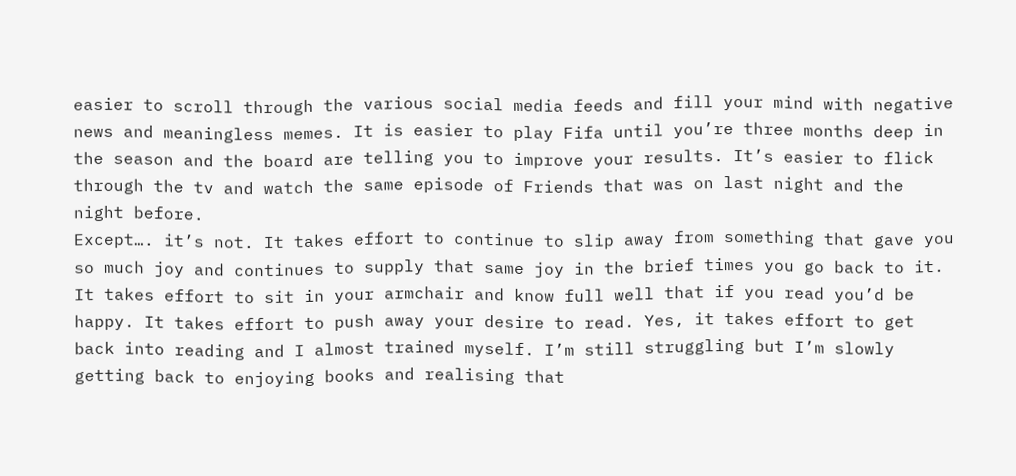easier to scroll through the various social media feeds and fill your mind with negative news and meaningless memes. It is easier to play Fifa until you’re three months deep in the season and the board are telling you to improve your results. It’s easier to flick through the tv and watch the same episode of Friends that was on last night and the night before.
Except…. it’s not. It takes effort to continue to slip away from something that gave you so much joy and continues to supply that same joy in the brief times you go back to it. It takes effort to sit in your armchair and know full well that if you read you’d be happy. It takes effort to push away your desire to read. Yes, it takes effort to get back into reading and I almost trained myself. I’m still struggling but I’m slowly getting back to enjoying books and realising that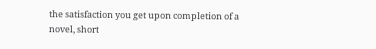the satisfaction you get upon completion of a novel, short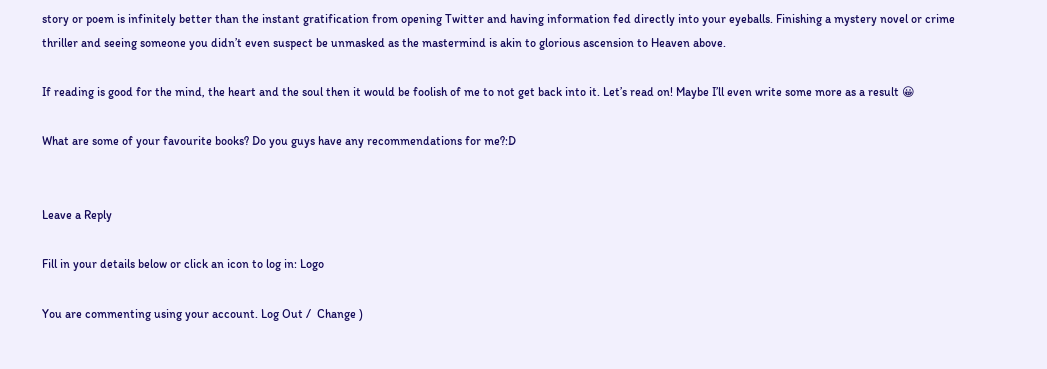story or poem is infinitely better than the instant gratification from opening Twitter and having information fed directly into your eyeballs. Finishing a mystery novel or crime thriller and seeing someone you didn’t even suspect be unmasked as the mastermind is akin to glorious ascension to Heaven above.

If reading is good for the mind, the heart and the soul then it would be foolish of me to not get back into it. Let’s read on! Maybe I’ll even write some more as a result 😀

What are some of your favourite books? Do you guys have any recommendations for me?:D


Leave a Reply

Fill in your details below or click an icon to log in: Logo

You are commenting using your account. Log Out /  Change )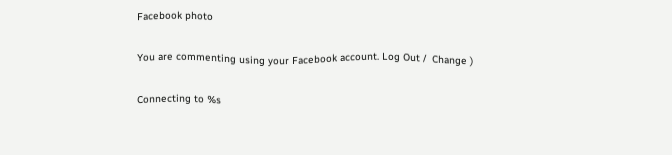Facebook photo

You are commenting using your Facebook account. Log Out /  Change )

Connecting to %s